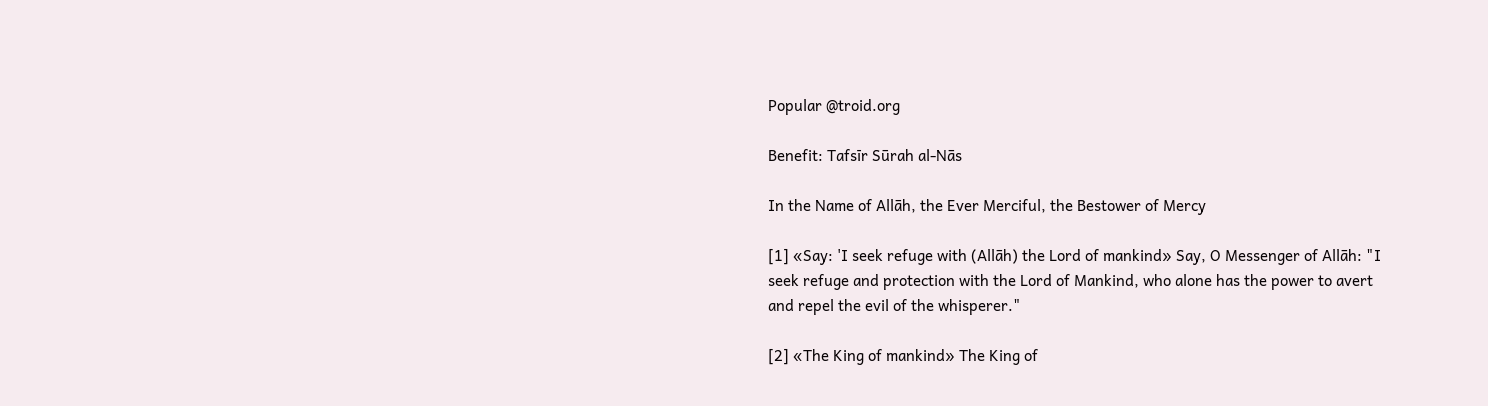Popular @troid.org

Benefit: Tafsīr Sūrah al-Nās

In the Name of Allāh, the Ever Merciful, the Bestower of Mercy

[1] «Say: 'I seek refuge with (Allāh) the Lord of mankind» Say, O Messenger of Allāh: "I seek refuge and protection with the Lord of Mankind, who alone has the power to avert and repel the evil of the whisperer."

[2] «The King of mankind» The King of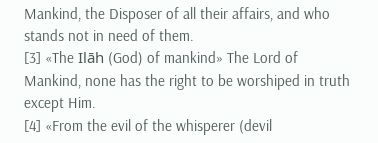Mankind, the Disposer of all their affairs, and who stands not in need of them.
[3] «The Ilāh (God) of mankind» The Lord of Mankind, none has the right to be worshiped in truth except Him.
[4] «From the evil of the whisperer (devil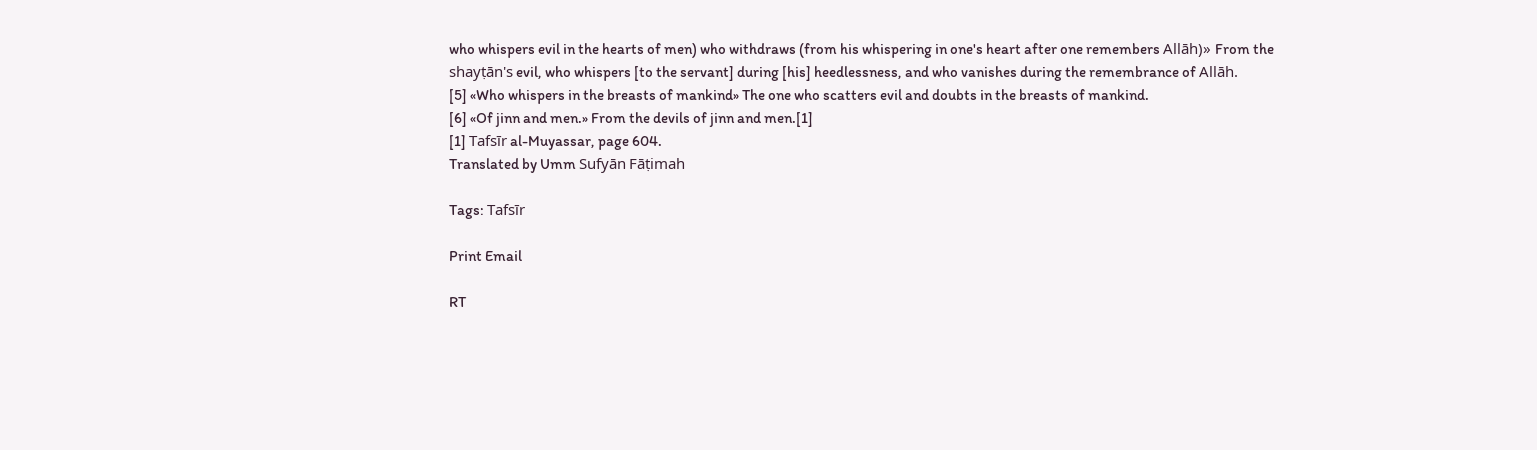who whispers evil in the hearts of men) who withdraws (from his whispering in one's heart after one remembers Allāh)» From the shayṭān's evil, who whispers [to the servant] during [his] heedlessness, and who vanishes during the remembrance of Allāh.
[5] «Who whispers in the breasts of mankind» The one who scatters evil and doubts in the breasts of mankind.
[6] «Of jinn and men.» From the devils of jinn and men.[1]
[1] Tafsīr al-Muyassar, page 604.
Translated by Umm Sufyān Fāṭimah

Tags: Tafsīr

Print Email

RT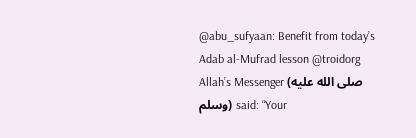@abu_sufyaan: Benefit from today’s Adab al-Mufrad lesson @troidorg Allah’s Messenger (صلى الله عليه وسلم) said: “Your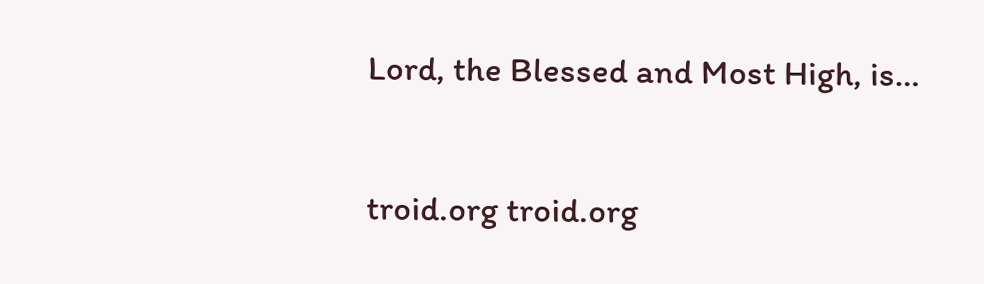Lord, the Blessed and Most High, is…

troid.org troid.org